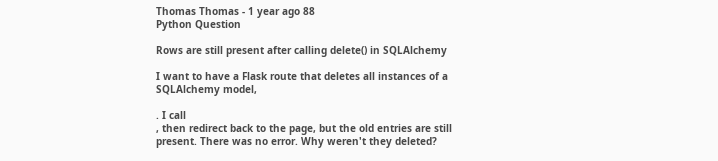Thomas Thomas - 1 year ago 88
Python Question

Rows are still present after calling delete() in SQLAlchemy

I want to have a Flask route that deletes all instances of a SQLAlchemy model,

. I call
, then redirect back to the page, but the old entries are still present. There was no error. Why weren't they deleted?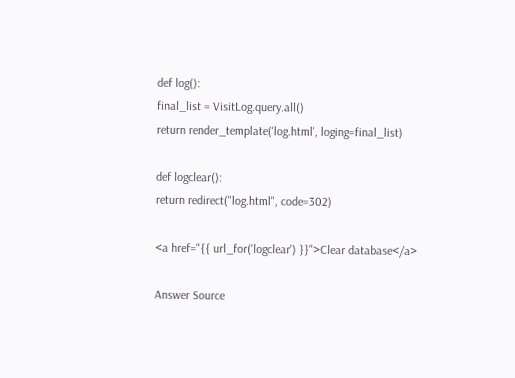def log():
final_list = VisitLog.query.all()
return render_template('log.html', loging=final_list)

def logclear():
return redirect("log.html", code=302)

<a href="{{ url_for('logclear') }}">Clear database</a>

Answer Source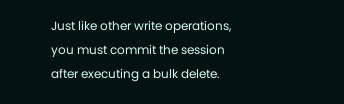Just like other write operations, you must commit the session after executing a bulk delete.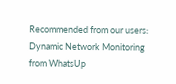Recommended from our users: Dynamic Network Monitoring from WhatsUp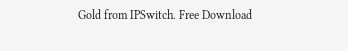Gold from IPSwitch. Free Download